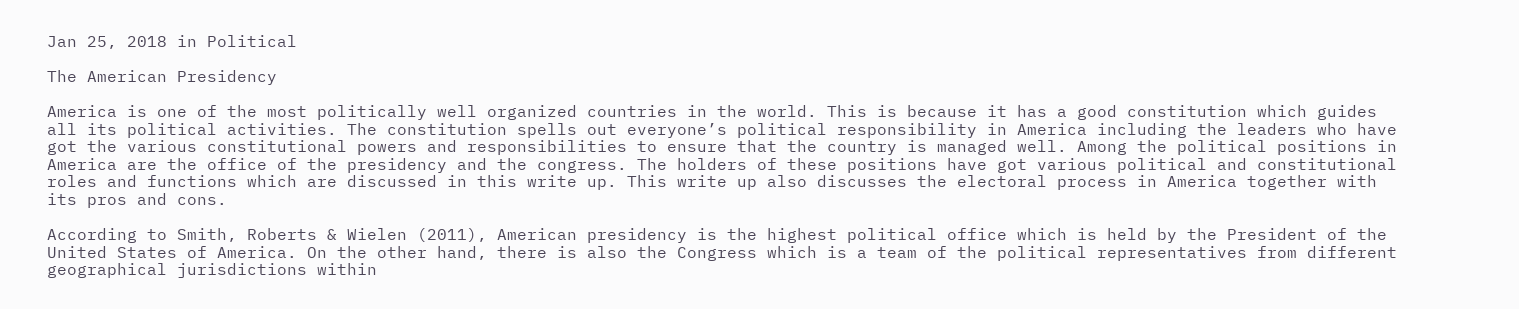Jan 25, 2018 in Political

The American Presidency

America is one of the most politically well organized countries in the world. This is because it has a good constitution which guides all its political activities. The constitution spells out everyone’s political responsibility in America including the leaders who have got the various constitutional powers and responsibilities to ensure that the country is managed well. Among the political positions in America are the office of the presidency and the congress. The holders of these positions have got various political and constitutional roles and functions which are discussed in this write up. This write up also discusses the electoral process in America together with its pros and cons.

According to Smith, Roberts & Wielen (2011), American presidency is the highest political office which is held by the President of the United States of America. On the other hand, there is also the Congress which is a team of the political representatives from different geographical jurisdictions within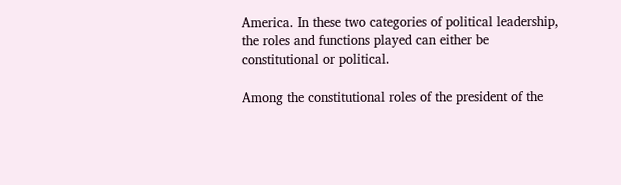America. In these two categories of political leadership, the roles and functions played can either be constitutional or political.

Among the constitutional roles of the president of the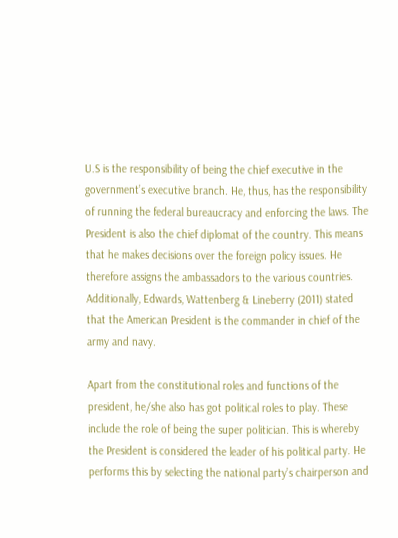U.S is the responsibility of being the chief executive in the government’s executive branch. He, thus, has the responsibility of running the federal bureaucracy and enforcing the laws. The President is also the chief diplomat of the country. This means that he makes decisions over the foreign policy issues. He therefore assigns the ambassadors to the various countries. Additionally, Edwards, Wattenberg & Lineberry (2011) stated that the American President is the commander in chief of the army and navy.

Apart from the constitutional roles and functions of the president, he/she also has got political roles to play. These include the role of being the super politician. This is whereby the President is considered the leader of his political party. He performs this by selecting the national party’s chairperson and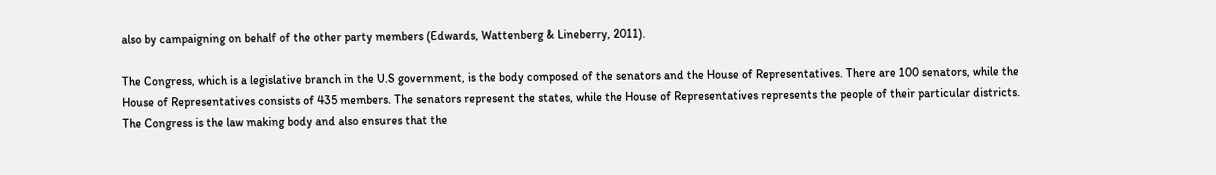also by campaigning on behalf of the other party members (Edwards, Wattenberg & Lineberry, 2011).

The Congress, which is a legislative branch in the U.S government, is the body composed of the senators and the House of Representatives. There are 100 senators, while the House of Representatives consists of 435 members. The senators represent the states, while the House of Representatives represents the people of their particular districts. The Congress is the law making body and also ensures that the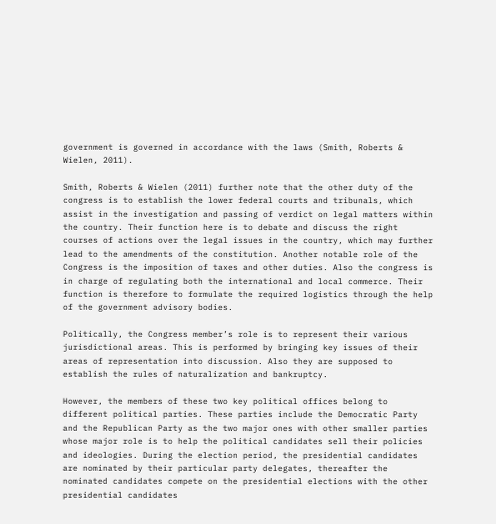government is governed in accordance with the laws (Smith, Roberts & Wielen, 2011).

Smith, Roberts & Wielen (2011) further note that the other duty of the congress is to establish the lower federal courts and tribunals, which assist in the investigation and passing of verdict on legal matters within the country. Their function here is to debate and discuss the right courses of actions over the legal issues in the country, which may further lead to the amendments of the constitution. Another notable role of the Congress is the imposition of taxes and other duties. Also the congress is in charge of regulating both the international and local commerce. Their function is therefore to formulate the required logistics through the help of the government advisory bodies.

Politically, the Congress member’s role is to represent their various jurisdictional areas. This is performed by bringing key issues of their areas of representation into discussion. Also they are supposed to establish the rules of naturalization and bankruptcy.

However, the members of these two key political offices belong to different political parties. These parties include the Democratic Party and the Republican Party as the two major ones with other smaller parties whose major role is to help the political candidates sell their policies and ideologies. During the election period, the presidential candidates are nominated by their particular party delegates, thereafter the nominated candidates compete on the presidential elections with the other presidential candidates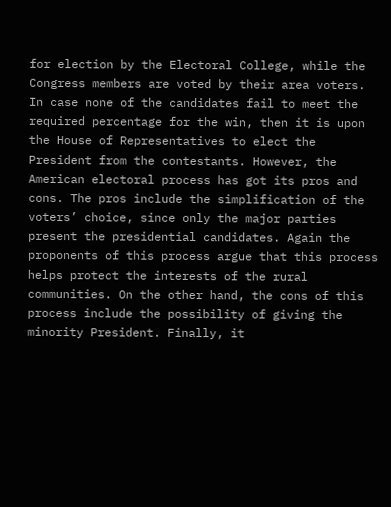for election by the Electoral College, while the Congress members are voted by their area voters. In case none of the candidates fail to meet the required percentage for the win, then it is upon the House of Representatives to elect the President from the contestants. However, the American electoral process has got its pros and cons. The pros include the simplification of the voters’ choice, since only the major parties present the presidential candidates. Again the proponents of this process argue that this process helps protect the interests of the rural communities. On the other hand, the cons of this process include the possibility of giving the minority President. Finally, it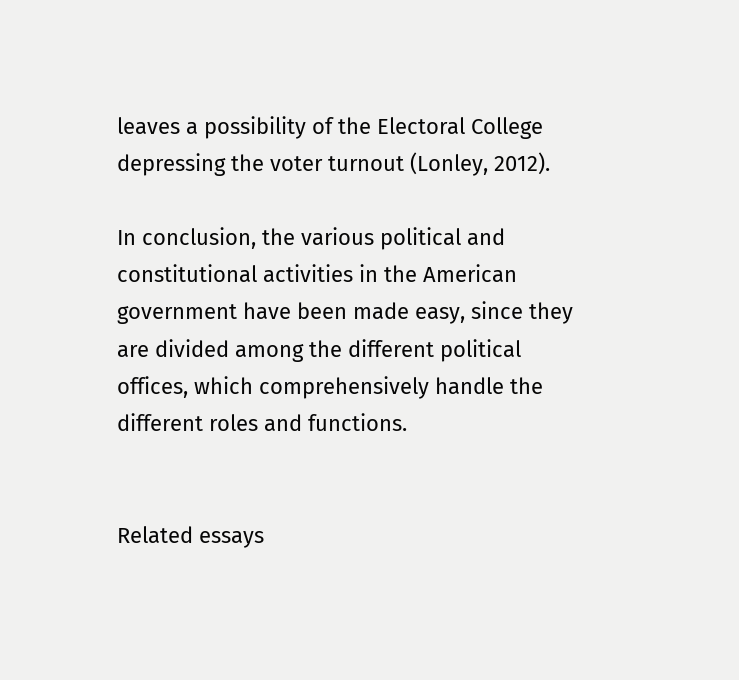leaves a possibility of the Electoral College depressing the voter turnout (Lonley, 2012).

In conclusion, the various political and constitutional activities in the American government have been made easy, since they are divided among the different political offices, which comprehensively handle the different roles and functions.


Related essays